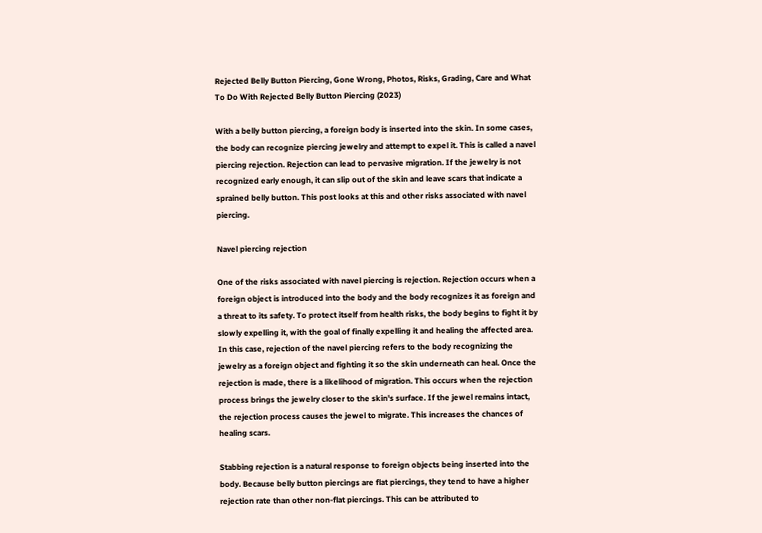Rejected Belly Button Piercing, Gone Wrong, Photos, Risks, Grading, Care and What To Do With Rejected Belly Button Piercing (2023)

With a belly button piercing, a foreign body is inserted into the skin. In some cases, the body can recognize piercing jewelry and attempt to expel it. This is called a navel piercing rejection. Rejection can lead to pervasive migration. If the jewelry is not recognized early enough, it can slip out of the skin and leave scars that indicate a sprained belly button. This post looks at this and other risks associated with navel piercing.

Navel piercing rejection

One of the risks associated with navel piercing is rejection. Rejection occurs when a foreign object is introduced into the body and the body recognizes it as foreign and a threat to its safety. To protect itself from health risks, the body begins to fight it by slowly expelling it, with the goal of finally expelling it and healing the affected area. In this case, rejection of the navel piercing refers to the body recognizing the jewelry as a foreign object and fighting it so the skin underneath can heal. Once the rejection is made, there is a likelihood of migration. This occurs when the rejection process brings the jewelry closer to the skin's surface. If the jewel remains intact, the rejection process causes the jewel to migrate. This increases the chances of healing scars.

Stabbing rejection is a natural response to foreign objects being inserted into the body. Because belly button piercings are flat piercings, they tend to have a higher rejection rate than other non-flat piercings. This can be attributed to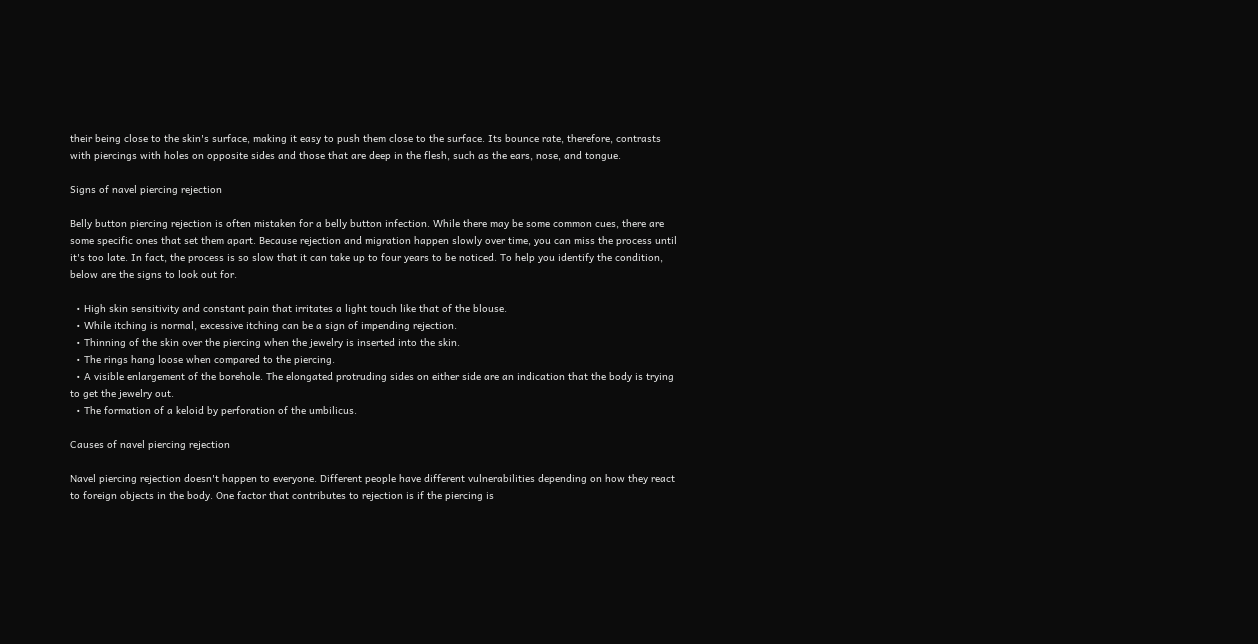their being close to the skin's surface, making it easy to push them close to the surface. Its bounce rate, therefore, contrasts with piercings with holes on opposite sides and those that are deep in the flesh, such as the ears, nose, and tongue.

Signs of navel piercing rejection

Belly button piercing rejection is often mistaken for a belly button infection. While there may be some common cues, there are some specific ones that set them apart. Because rejection and migration happen slowly over time, you can miss the process until it's too late. In fact, the process is so slow that it can take up to four years to be noticed. To help you identify the condition, below are the signs to look out for.

  • High skin sensitivity and constant pain that irritates a light touch like that of the blouse.
  • While itching is normal, excessive itching can be a sign of impending rejection.
  • Thinning of the skin over the piercing when the jewelry is inserted into the skin.
  • The rings hang loose when compared to the piercing.
  • A visible enlargement of the borehole. The elongated protruding sides on either side are an indication that the body is trying to get the jewelry out.
  • The formation of a keloid by perforation of the umbilicus.

Causes of navel piercing rejection

Navel piercing rejection doesn't happen to everyone. Different people have different vulnerabilities depending on how they react to foreign objects in the body. One factor that contributes to rejection is if the piercing is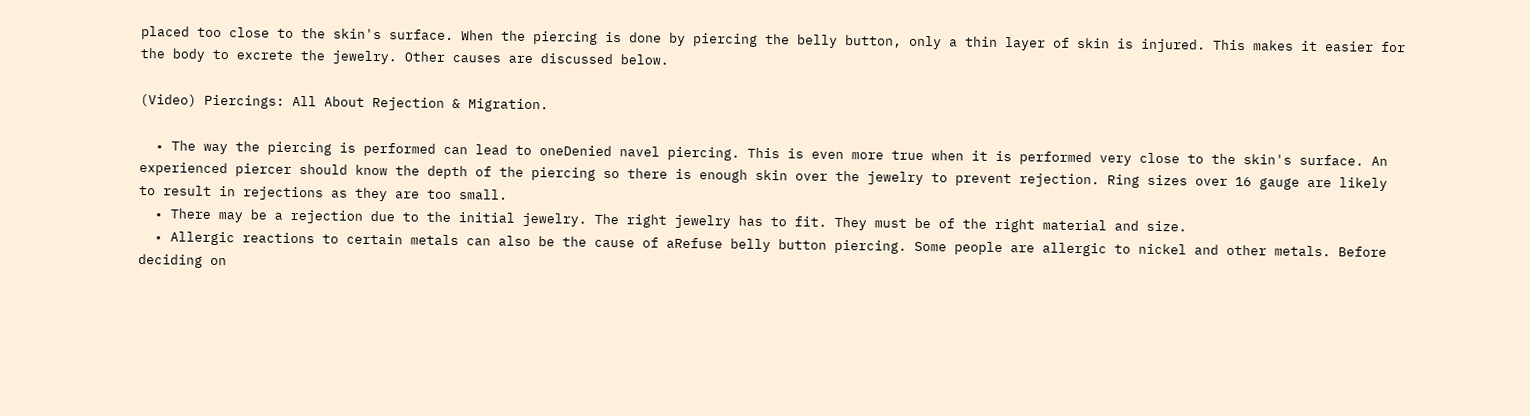placed too close to the skin's surface. When the piercing is done by piercing the belly button, only a thin layer of skin is injured. This makes it easier for the body to excrete the jewelry. Other causes are discussed below.

(Video) Piercings: All About Rejection & Migration.

  • The way the piercing is performed can lead to oneDenied navel piercing. This is even more true when it is performed very close to the skin's surface. An experienced piercer should know the depth of the piercing so there is enough skin over the jewelry to prevent rejection. Ring sizes over 16 gauge are likely to result in rejections as they are too small.
  • There may be a rejection due to the initial jewelry. The right jewelry has to fit. They must be of the right material and size.
  • Allergic reactions to certain metals can also be the cause of aRefuse belly button piercing. Some people are allergic to nickel and other metals. Before deciding on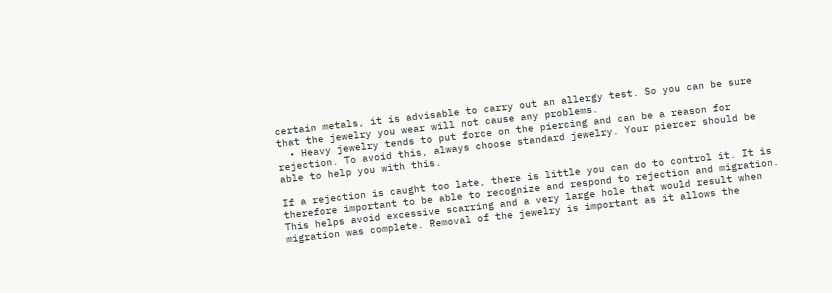certain metals, it is advisable to carry out an allergy test. So you can be sure that the jewelry you wear will not cause any problems.
  • Heavy jewelry tends to put force on the piercing and can be a reason for rejection. To avoid this, always choose standard jewelry. Your piercer should be able to help you with this.

If a rejection is caught too late, there is little you can do to control it. It is therefore important to be able to recognize and respond to rejection and migration. This helps avoid excessive scarring and a very large hole that would result when migration was complete. Removal of the jewelry is important as it allows the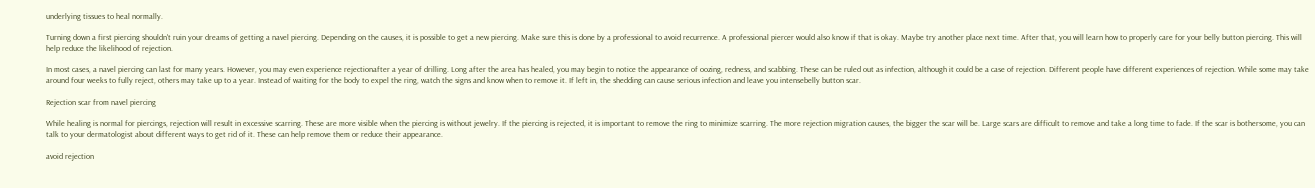underlying tissues to heal normally.

Turning down a first piercing shouldn't ruin your dreams of getting a navel piercing. Depending on the causes, it is possible to get a new piercing. Make sure this is done by a professional to avoid recurrence. A professional piercer would also know if that is okay. Maybe try another place next time. After that, you will learn how to properly care for your belly button piercing. This will help reduce the likelihood of rejection.

In most cases, a navel piercing can last for many years. However, you may even experience rejectionafter a year of drilling. Long after the area has healed, you may begin to notice the appearance of oozing, redness, and scabbing. These can be ruled out as infection, although it could be a case of rejection. Different people have different experiences of rejection. While some may take around four weeks to fully reject, others may take up to a year. Instead of waiting for the body to expel the ring, watch the signs and know when to remove it. If left in, the shedding can cause serious infection and leave you intensebelly button scar.

Rejection scar from navel piercing

While healing is normal for piercings, rejection will result in excessive scarring. These are more visible when the piercing is without jewelry. If the piercing is rejected, it is important to remove the ring to minimize scarring. The more rejection migration causes, the bigger the scar will be. Large scars are difficult to remove and take a long time to fade. If the scar is bothersome, you can talk to your dermatologist about different ways to get rid of it. These can help remove them or reduce their appearance.

avoid rejection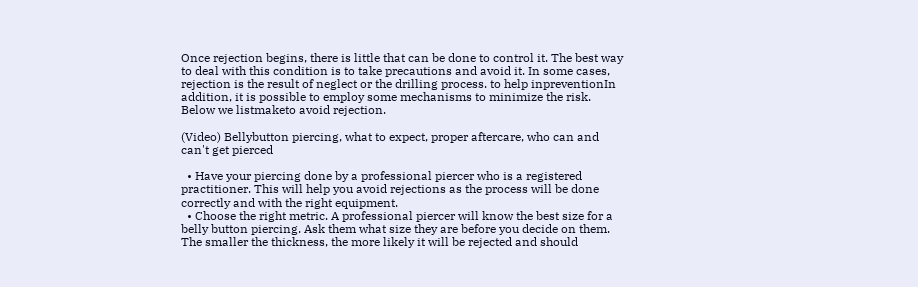Once rejection begins, there is little that can be done to control it. The best way to deal with this condition is to take precautions and avoid it. In some cases, rejection is the result of neglect or the drilling process. to help inpreventionIn addition, it is possible to employ some mechanisms to minimize the risk. Below we listmaketo avoid rejection.

(Video) Bellybutton piercing, what to expect, proper aftercare, who can and can't get pierced

  • Have your piercing done by a professional piercer who is a registered practitioner. This will help you avoid rejections as the process will be done correctly and with the right equipment.
  • Choose the right metric. A professional piercer will know the best size for a belly button piercing. Ask them what size they are before you decide on them. The smaller the thickness, the more likely it will be rejected and should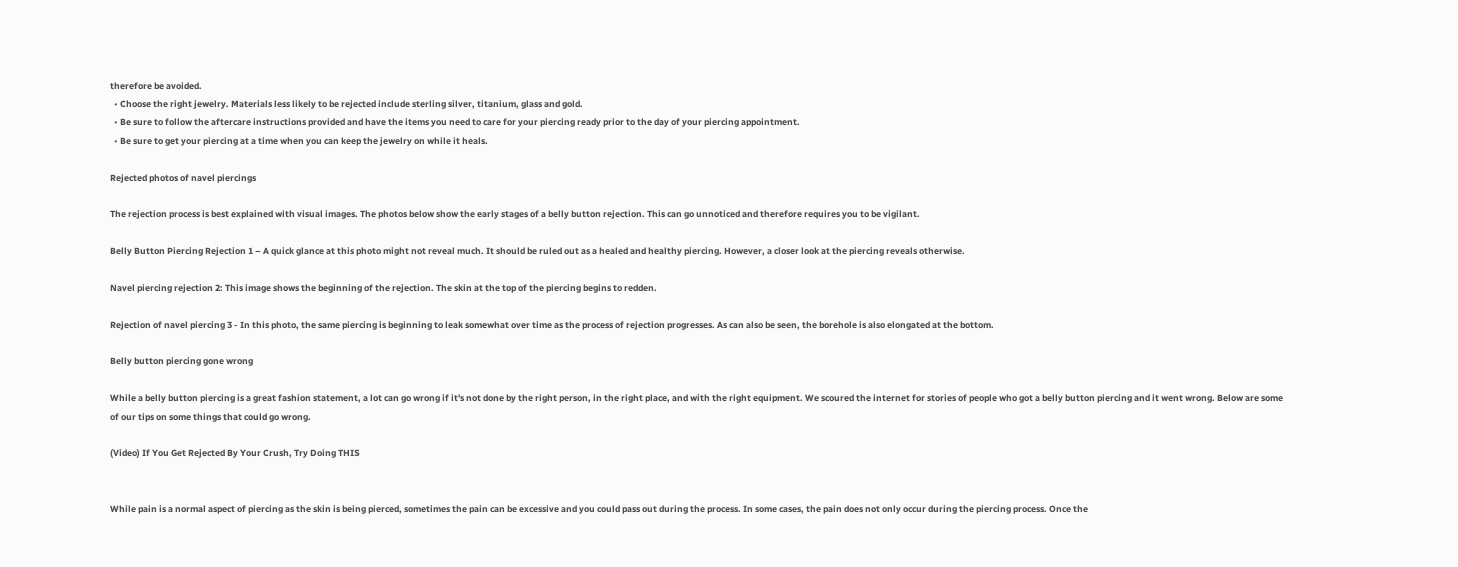therefore be avoided.
  • Choose the right jewelry. Materials less likely to be rejected include sterling silver, titanium, glass and gold.
  • Be sure to follow the aftercare instructions provided and have the items you need to care for your piercing ready prior to the day of your piercing appointment.
  • Be sure to get your piercing at a time when you can keep the jewelry on while it heals.

Rejected photos of navel piercings

The rejection process is best explained with visual images. The photos below show the early stages of a belly button rejection. This can go unnoticed and therefore requires you to be vigilant.

Belly Button Piercing Rejection 1 – A quick glance at this photo might not reveal much. It should be ruled out as a healed and healthy piercing. However, a closer look at the piercing reveals otherwise.

Navel piercing rejection 2: This image shows the beginning of the rejection. The skin at the top of the piercing begins to redden.

Rejection of navel piercing 3 - In this photo, the same piercing is beginning to leak somewhat over time as the process of rejection progresses. As can also be seen, the borehole is also elongated at the bottom.

Belly button piercing gone wrong

While a belly button piercing is a great fashion statement, a lot can go wrong if it's not done by the right person, in the right place, and with the right equipment. We scoured the internet for stories of people who got a belly button piercing and it went wrong. Below are some of our tips on some things that could go wrong.

(Video) If You Get Rejected By Your Crush, Try Doing THIS


While pain is a normal aspect of piercing as the skin is being pierced, sometimes the pain can be excessive and you could pass out during the process. In some cases, the pain does not only occur during the piercing process. Once the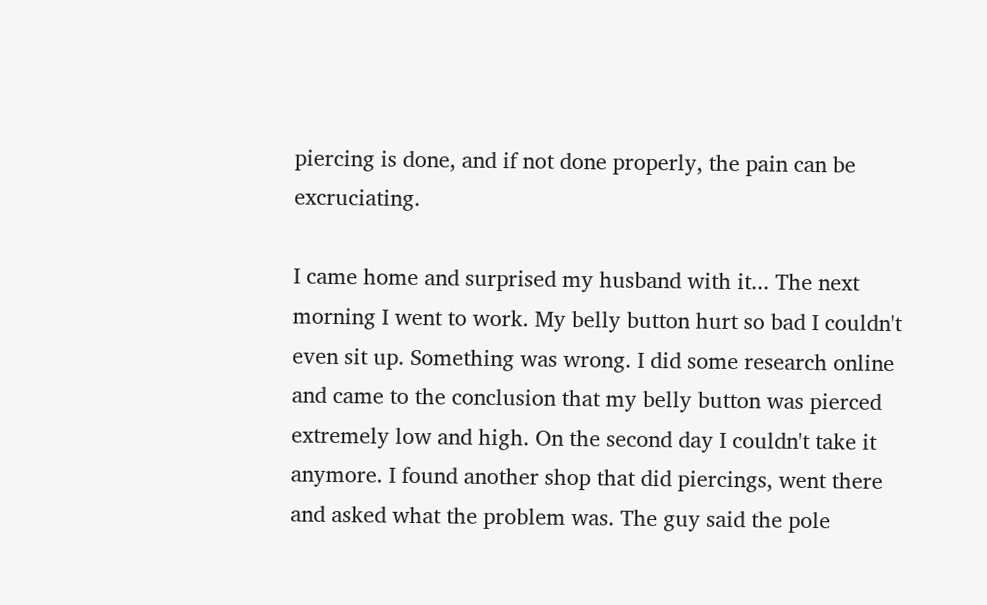piercing is done, and if not done properly, the pain can be excruciating.

I came home and surprised my husband with it... The next morning I went to work. My belly button hurt so bad I couldn't even sit up. Something was wrong. I did some research online and came to the conclusion that my belly button was pierced extremely low and high. On the second day I couldn't take it anymore. I found another shop that did piercings, went there and asked what the problem was. The guy said the pole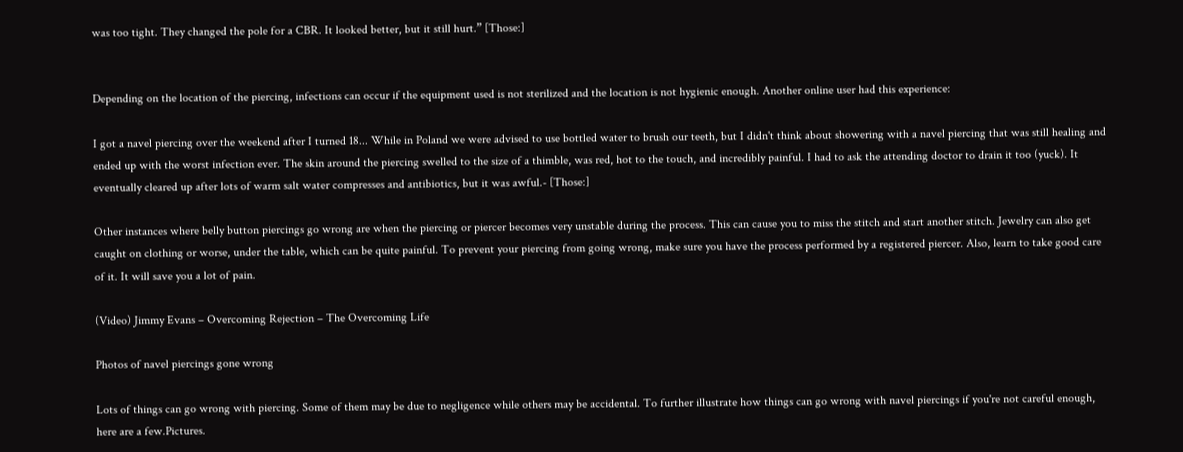was too tight. They changed the pole for a CBR. It looked better, but it still hurt.” [Those:]


Depending on the location of the piercing, infections can occur if the equipment used is not sterilized and the location is not hygienic enough. Another online user had this experience:

I got a navel piercing over the weekend after I turned 18... While in Poland we were advised to use bottled water to brush our teeth, but I didn't think about showering with a navel piercing that was still healing and ended up with the worst infection ever. The skin around the piercing swelled to the size of a thimble, was red, hot to the touch, and incredibly painful. I had to ask the attending doctor to drain it too (yuck). It eventually cleared up after lots of warm salt water compresses and antibiotics, but it was awful.- [Those:]

Other instances where belly button piercings go wrong are when the piercing or piercer becomes very unstable during the process. This can cause you to miss the stitch and start another stitch. Jewelry can also get caught on clothing or worse, under the table, which can be quite painful. To prevent your piercing from going wrong, make sure you have the process performed by a registered piercer. Also, learn to take good care of it. It will save you a lot of pain.

(Video) Jimmy Evans – Overcoming Rejection – The Overcoming Life

Photos of navel piercings gone wrong

Lots of things can go wrong with piercing. Some of them may be due to negligence while others may be accidental. To further illustrate how things can go wrong with navel piercings if you're not careful enough, here are a few.Pictures.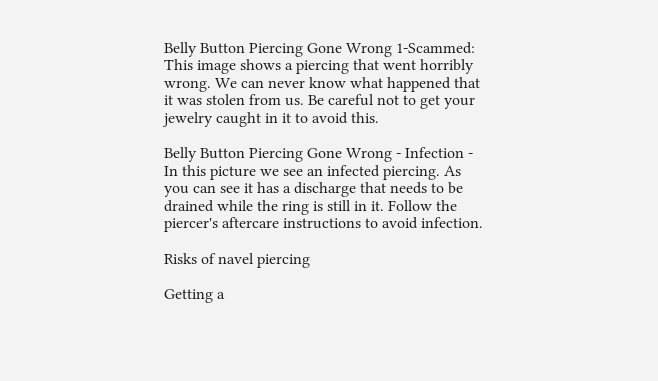Belly Button Piercing Gone Wrong 1-Scammed: This image shows a piercing that went horribly wrong. We can never know what happened that it was stolen from us. Be careful not to get your jewelry caught in it to avoid this.

Belly Button Piercing Gone Wrong - Infection - In this picture we see an infected piercing. As you can see it has a discharge that needs to be drained while the ring is still in it. Follow the piercer's aftercare instructions to avoid infection.

Risks of navel piercing

Getting a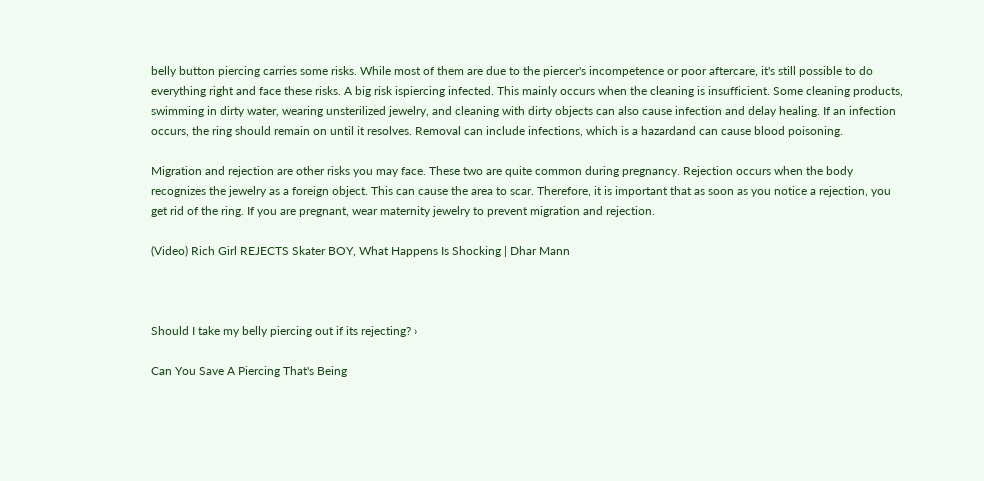belly button piercing carries some risks. While most of them are due to the piercer's incompetence or poor aftercare, it's still possible to do everything right and face these risks. A big risk ispiercing infected. This mainly occurs when the cleaning is insufficient. Some cleaning products, swimming in dirty water, wearing unsterilized jewelry, and cleaning with dirty objects can also cause infection and delay healing. If an infection occurs, the ring should remain on until it resolves. Removal can include infections, which is a hazardand can cause blood poisoning.

Migration and rejection are other risks you may face. These two are quite common during pregnancy. Rejection occurs when the body recognizes the jewelry as a foreign object. This can cause the area to scar. Therefore, it is important that as soon as you notice a rejection, you get rid of the ring. If you are pregnant, wear maternity jewelry to prevent migration and rejection.

(Video) Rich Girl REJECTS Skater BOY, What Happens Is Shocking | Dhar Mann



Should I take my belly piercing out if its rejecting? ›

Can You Save A Piercing That's Being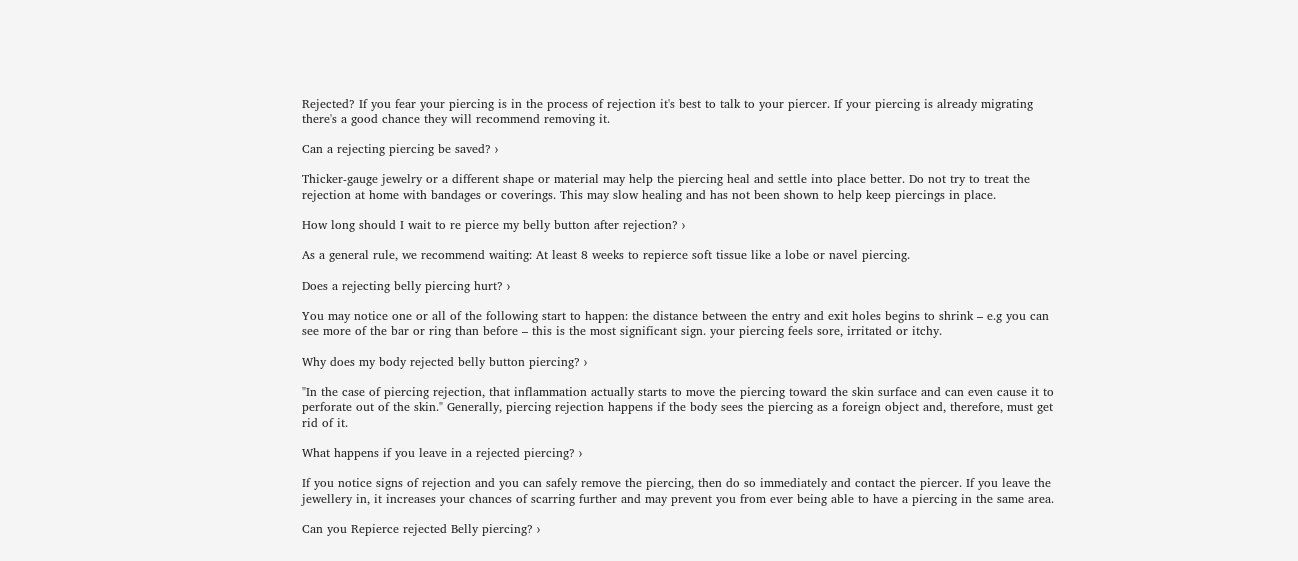Rejected? If you fear your piercing is in the process of rejection it's best to talk to your piercer. If your piercing is already migrating there's a good chance they will recommend removing it.

Can a rejecting piercing be saved? ›

Thicker-gauge jewelry or a different shape or material may help the piercing heal and settle into place better. Do not try to treat the rejection at home with bandages or coverings. This may slow healing and has not been shown to help keep piercings in place.

How long should I wait to re pierce my belly button after rejection? ›

As a general rule, we recommend waiting: At least 8 weeks to repierce soft tissue like a lobe or navel piercing.

Does a rejecting belly piercing hurt? ›

You may notice one or all of the following start to happen: the distance between the entry and exit holes begins to shrink – e.g you can see more of the bar or ring than before – this is the most significant sign. your piercing feels sore, irritated or itchy.

Why does my body rejected belly button piercing? ›

"In the case of piercing rejection, that inflammation actually starts to move the piercing toward the skin surface and can even cause it to perforate out of the skin." Generally, piercing rejection happens if the body sees the piercing as a foreign object and, therefore, must get rid of it.

What happens if you leave in a rejected piercing? ›

If you notice signs of rejection and you can safely remove the piercing, then do so immediately and contact the piercer. If you leave the jewellery in, it increases your chances of scarring further and may prevent you from ever being able to have a piercing in the same area.

Can you Repierce rejected Belly piercing? ›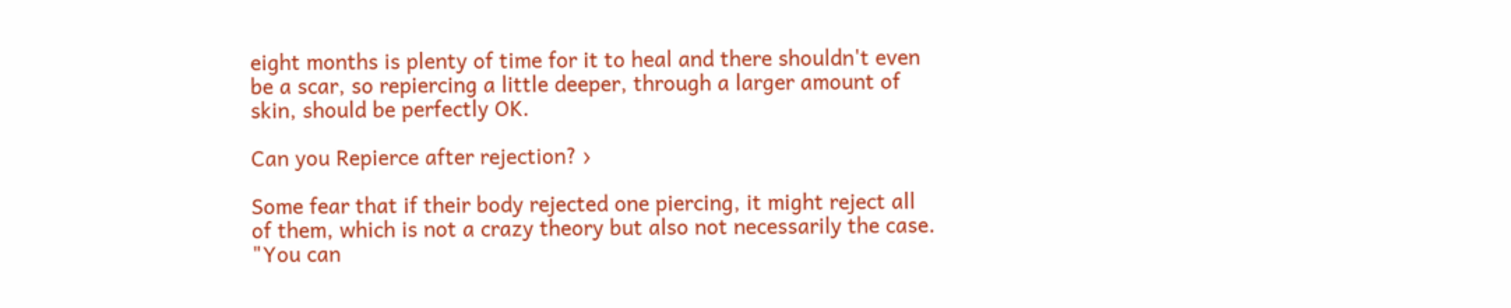eight months is plenty of time for it to heal and there shouldn't even be a scar, so repiercing a little deeper, through a larger amount of skin, should be perfectly OK.

Can you Repierce after rejection? ›

Some fear that if their body rejected one piercing, it might reject all of them, which is not a crazy theory but also not necessarily the case. "You can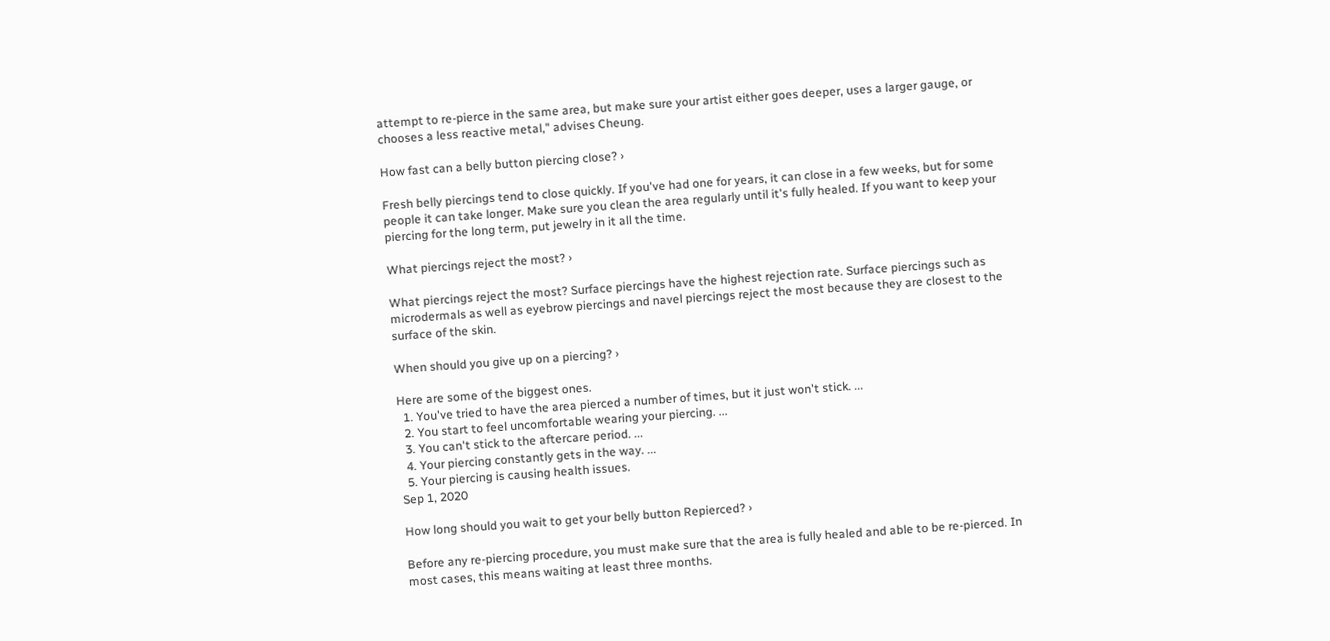attempt to re-pierce in the same area, but make sure your artist either goes deeper, uses a larger gauge, or chooses a less reactive metal," advises Cheung.

How fast can a belly button piercing close? ›

Fresh belly piercings tend to close quickly. If you've had one for years, it can close in a few weeks, but for some people it can take longer. Make sure you clean the area regularly until it's fully healed. If you want to keep your piercing for the long term, put jewelry in it all the time.

What piercings reject the most? ›

What piercings reject the most? Surface piercings have the highest rejection rate. Surface piercings such as microdermals as well as eyebrow piercings and navel piercings reject the most because they are closest to the surface of the skin.

When should you give up on a piercing? ›

Here are some of the biggest ones.
  1. You've tried to have the area pierced a number of times, but it just won't stick. ...
  2. You start to feel uncomfortable wearing your piercing. ...
  3. You can't stick to the aftercare period. ...
  4. Your piercing constantly gets in the way. ...
  5. Your piercing is causing health issues.
Sep 1, 2020

How long should you wait to get your belly button Repierced? ›

Before any re-piercing procedure, you must make sure that the area is fully healed and able to be re-pierced. In most cases, this means waiting at least three months.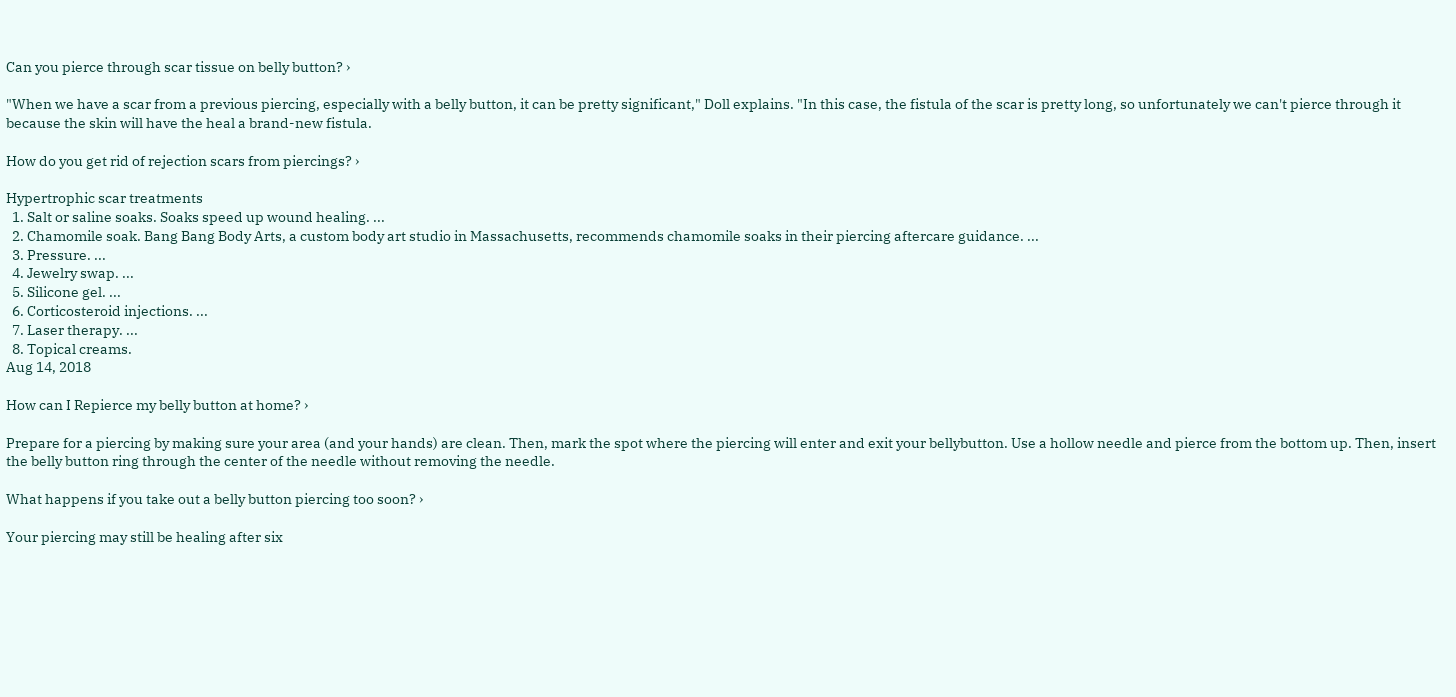Can you pierce through scar tissue on belly button? ›

"When we have a scar from a previous piercing, especially with a belly button, it can be pretty significant," Doll explains. "In this case, the fistula of the scar is pretty long, so unfortunately we can't pierce through it because the skin will have the heal a brand-new fistula.

How do you get rid of rejection scars from piercings? ›

Hypertrophic scar treatments
  1. Salt or saline soaks. Soaks speed up wound healing. ...
  2. Chamomile soak. Bang Bang Body Arts, a custom body art studio in Massachusetts, recommends chamomile soaks in their piercing aftercare guidance. ...
  3. Pressure. ...
  4. Jewelry swap. ...
  5. Silicone gel. ...
  6. Corticosteroid injections. ...
  7. Laser therapy. ...
  8. Topical creams.
Aug 14, 2018

How can I Repierce my belly button at home? ›

Prepare for a piercing by making sure your area (and your hands) are clean. Then, mark the spot where the piercing will enter and exit your bellybutton. Use a hollow needle and pierce from the bottom up. Then, insert the belly button ring through the center of the needle without removing the needle.

What happens if you take out a belly button piercing too soon? ›

Your piercing may still be healing after six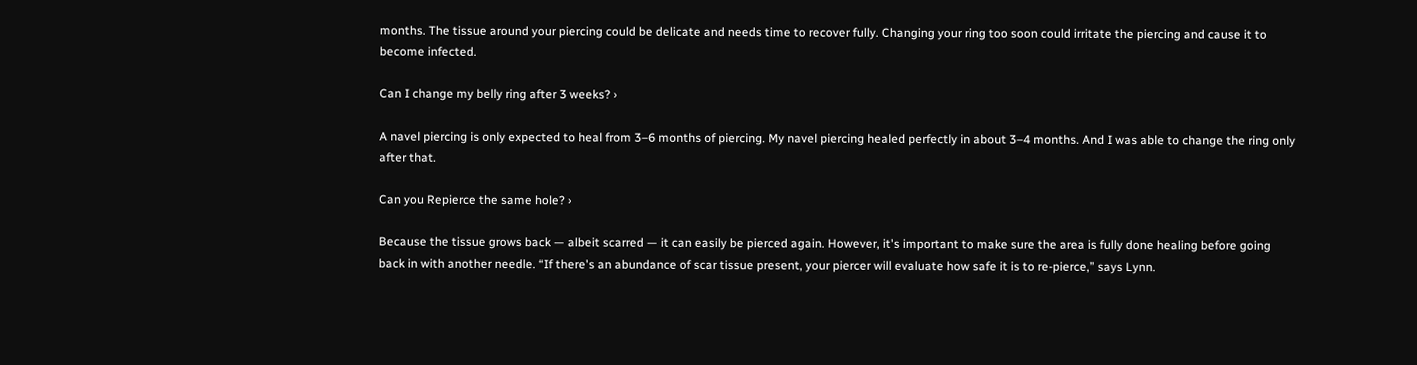months. The tissue around your piercing could be delicate and needs time to recover fully. Changing your ring too soon could irritate the piercing and cause it to become infected.

Can I change my belly ring after 3 weeks? ›

A navel piercing is only expected to heal from 3–6 months of piercing. My navel piercing healed perfectly in about 3–4 months. And I was able to change the ring only after that.

Can you Repierce the same hole? ›

Because the tissue grows back — albeit scarred — it can easily be pierced again. However, it's important to make sure the area is fully done healing before going back in with another needle. “If there's an abundance of scar tissue present, your piercer will evaluate how safe it is to re-pierce,” says Lynn.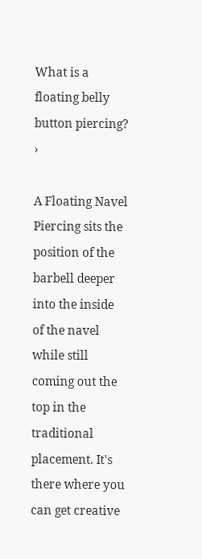What is a floating belly button piercing? ›

A Floating Navel Piercing sits the position of the barbell deeper into the inside of the navel while still coming out the top in the traditional placement. It's there where you can get creative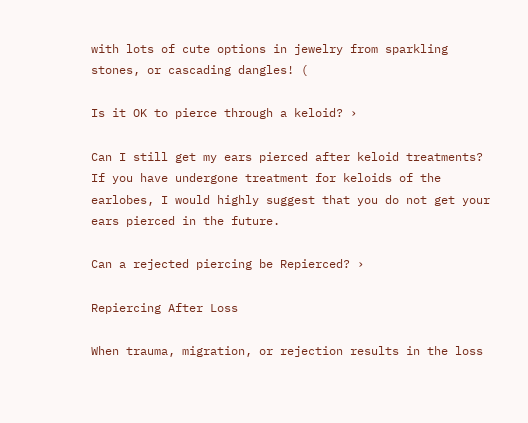with lots of cute options in jewelry from sparkling stones, or cascading dangles! (

Is it OK to pierce through a keloid? ›

Can I still get my ears pierced after keloid treatments? If you have undergone treatment for keloids of the earlobes, I would highly suggest that you do not get your ears pierced in the future.

Can a rejected piercing be Repierced? ›

Repiercing After Loss

When trauma, migration, or rejection results in the loss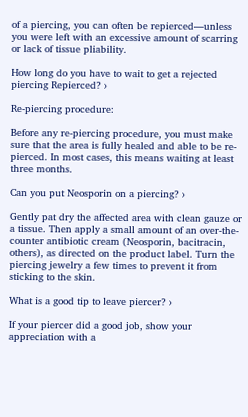of a piercing, you can often be repierced—unless you were left with an excessive amount of scarring or lack of tissue pliability.

How long do you have to wait to get a rejected piercing Repierced? ›

Re-piercing procedure:

Before any re-piercing procedure, you must make sure that the area is fully healed and able to be re-pierced. In most cases, this means waiting at least three months.

Can you put Neosporin on a piercing? ›

Gently pat dry the affected area with clean gauze or a tissue. Then apply a small amount of an over-the-counter antibiotic cream (Neosporin, bacitracin, others), as directed on the product label. Turn the piercing jewelry a few times to prevent it from sticking to the skin.

What is a good tip to leave piercer? ›

If your piercer did a good job, show your appreciation with a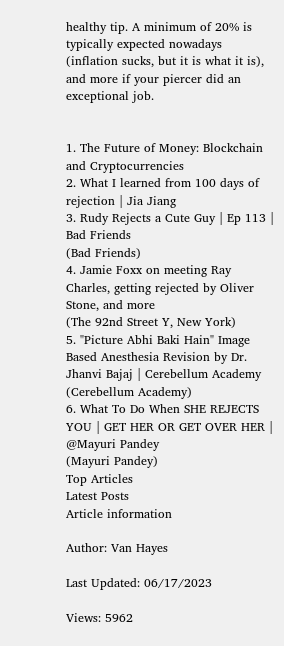healthy tip. A minimum of 20% is typically expected nowadays (inflation sucks, but it is what it is), and more if your piercer did an exceptional job.


1. The Future of Money: Blockchain and Cryptocurrencies
2. What I learned from 100 days of rejection | Jia Jiang
3. Rudy Rejects a Cute Guy | Ep 113 | Bad Friends
(Bad Friends)
4. Jamie Foxx on meeting Ray Charles, getting rejected by Oliver Stone, and more
(The 92nd Street Y, New York)
5. "Picture Abhi Baki Hain" Image Based Anesthesia Revision by Dr. Jhanvi Bajaj | Cerebellum Academy
(Cerebellum Academy)
6. What To Do When SHE REJECTS YOU | GET HER OR GET OVER HER | @Mayuri Pandey
(Mayuri Pandey)
Top Articles
Latest Posts
Article information

Author: Van Hayes

Last Updated: 06/17/2023

Views: 5962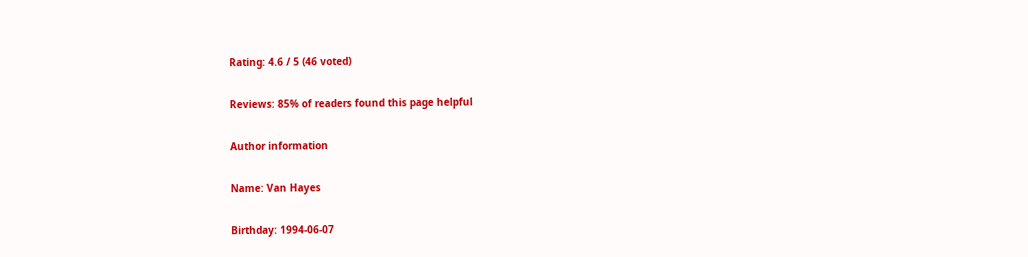Rating: 4.6 / 5 (46 voted)

Reviews: 85% of readers found this page helpful

Author information

Name: Van Hayes

Birthday: 1994-06-07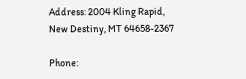Address: 2004 Kling Rapid, New Destiny, MT 64658-2367

Phone: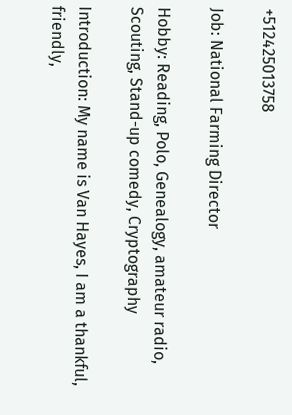+512425013758

Job: National Farming Director

Hobby: Reading, Polo, Genealogy, amateur radio, Scouting, Stand-up comedy, Cryptography

Introduction: My name is Van Hayes, I am a thankful, friendly,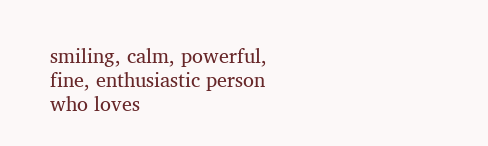smiling, calm, powerful, fine, enthusiastic person who loves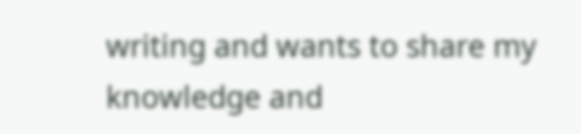writing and wants to share my knowledge and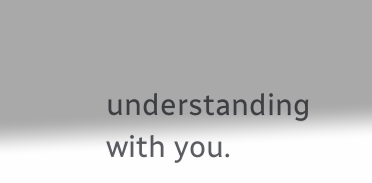understanding with you.